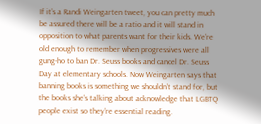If it’s a Randi Weingarten tweet, you can pretty much be assured there will be a ratio and it will stand in opposition to what parents want for their kids. We’re old enough to remember when progressives were all gung-ho to ban Dr. Seuss books and cancel Dr. Seuss Day at elementary schools. Now Weingarten says that banning books is something we shouldn’t stand for, but the books she’s talking about acknowledge that LGBTQ people exist so they’re essential reading.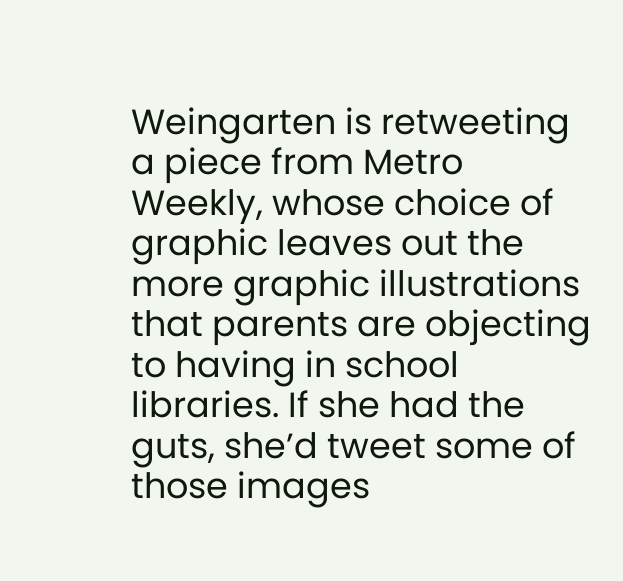Weingarten is retweeting a piece from Metro Weekly, whose choice of graphic leaves out the more graphic illustrations that parents are objecting to having in school libraries. If she had the guts, she’d tweet some of those images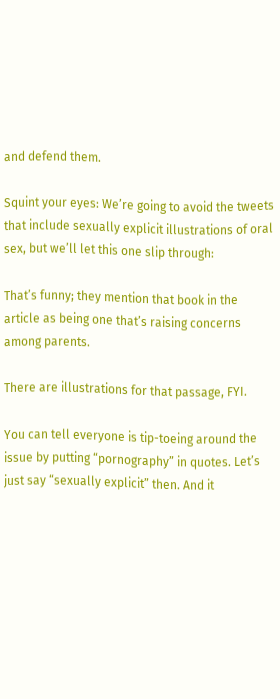and defend them.

Squint your eyes: We’re going to avoid the tweets that include sexually explicit illustrations of oral sex, but we’ll let this one slip through:

That’s funny; they mention that book in the article as being one that’s raising concerns among parents.

There are illustrations for that passage, FYI.

You can tell everyone is tip-toeing around the issue by putting “pornography” in quotes. Let’s just say “sexually explicit” then. And it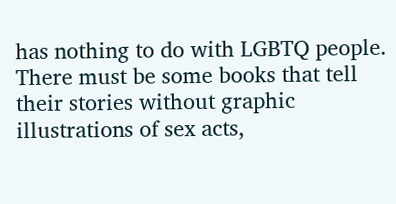has nothing to do with LGBTQ people. There must be some books that tell their stories without graphic illustrations of sex acts,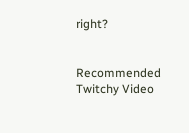right?


Recommended Twitchy Video